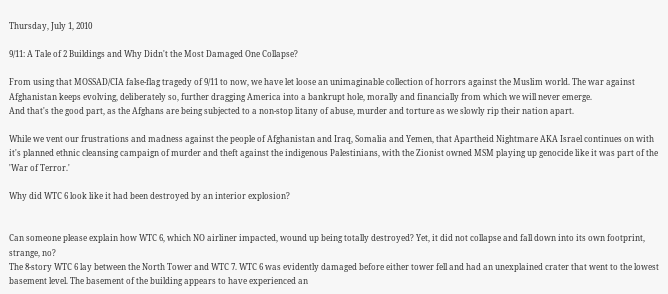Thursday, July 1, 2010

9/11: A Tale of 2 Buildings and Why Didn't the Most Damaged One Collapse?

From using that MOSSAD/CIA false-flag tragedy of 9/11 to now, we have let loose an unimaginable collection of horrors against the Muslim world. The war against Afghanistan keeps evolving, deliberately so, further dragging America into a bankrupt hole, morally and financially from which we will never emerge.
And that's the good part, as the Afghans are being subjected to a non-stop litany of abuse, murder and torture as we slowly rip their nation apart.

While we vent our frustrations and madness against the people of Afghanistan and Iraq, Somalia and Yemen, that Apartheid Nightmare AKA Israel continues on with it's planned ethnic cleansing campaign of murder and theft against the indigenous Palestinians, with the Zionist owned MSM playing up genocide like it was part of the 'War of Terror.'

Why did WTC 6 look like it had been destroyed by an interior explosion?


Can someone please explain how WTC 6, which NO airliner impacted, wound up being totally destroyed? Yet, it did not collapse and fall down into its own footprint, strange, no?
The 8-story WTC 6 lay between the North Tower and WTC 7. WTC 6 was evidently damaged before either tower fell and had an unexplained crater that went to the lowest basement level. The basement of the building appears to have experienced an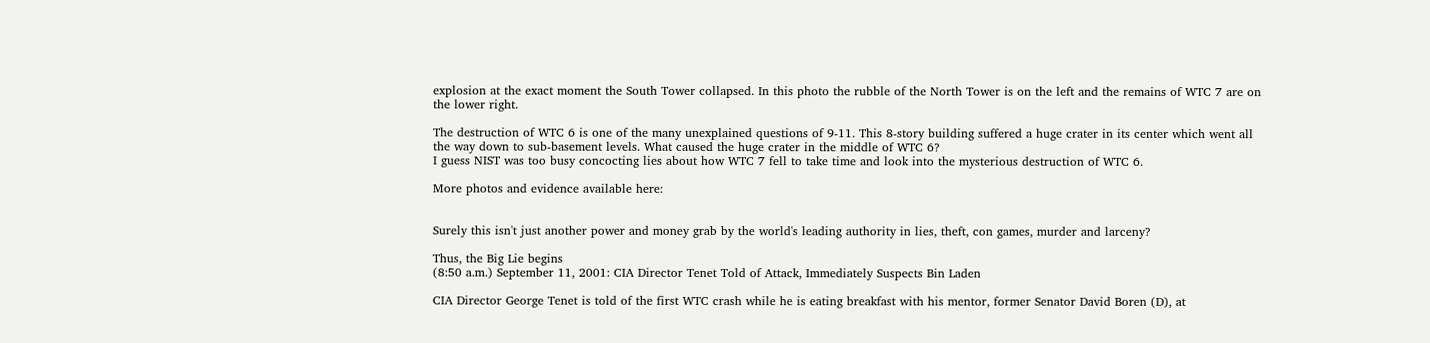explosion at the exact moment the South Tower collapsed. In this photo the rubble of the North Tower is on the left and the remains of WTC 7 are on the lower right.

The destruction of WTC 6 is one of the many unexplained questions of 9-11. This 8-story building suffered a huge crater in its center which went all the way down to sub-basement levels. What caused the huge crater in the middle of WTC 6?
I guess NIST was too busy concocting lies about how WTC 7 fell to take time and look into the mysterious destruction of WTC 6.

More photos and evidence available here:


Surely this isn't just another power and money grab by the world's leading authority in lies, theft, con games, murder and larceny?

Thus, the Big Lie begins
(8:50 a.m.) September 11, 2001: CIA Director Tenet Told of Attack, Immediately Suspects Bin Laden

CIA Director George Tenet is told of the first WTC crash while he is eating breakfast with his mentor, former Senator David Boren (D), at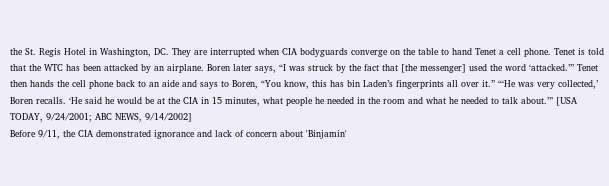the St. Regis Hotel in Washington, DC. They are interrupted when CIA bodyguards converge on the table to hand Tenet a cell phone. Tenet is told that the WTC has been attacked by an airplane. Boren later says, “I was struck by the fact that [the messenger] used the word ‘attacked.’” Tenet then hands the cell phone back to an aide and says to Boren, “You know, this has bin Laden’s fingerprints all over it.” “‘He was very collected,’ Boren recalls. ‘He said he would be at the CIA in 15 minutes, what people he needed in the room and what he needed to talk about.’” [USA TODAY, 9/24/2001; ABC NEWS, 9/14/2002]
Before 9/11, the CIA demonstrated ignorance and lack of concern about 'Binjamin'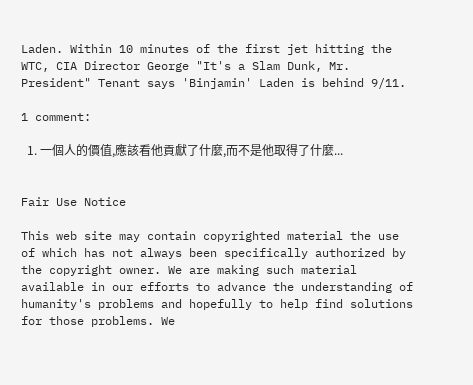Laden. Within 10 minutes of the first jet hitting the WTC, CIA Director George "It's a Slam Dunk, Mr. President" Tenant says 'Binjamin' Laden is behind 9/11.

1 comment:

  1. 一個人的價值,應該看他貢獻了什麼,而不是他取得了什麼...


Fair Use Notice

This web site may contain copyrighted material the use of which has not always been specifically authorized by the copyright owner. We are making such material available in our efforts to advance the understanding of humanity's problems and hopefully to help find solutions for those problems. We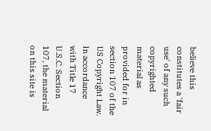believe this constitutes a 'fair use' of any such copyrighted material as provided for in section 107 of the US Copyright Law. In accordance with Title 17 U.S.C. Section 107, the material on this site is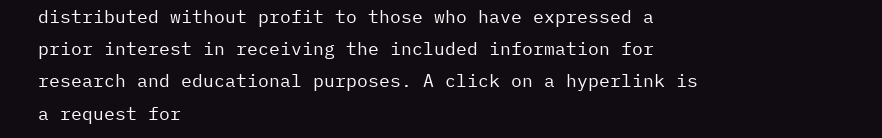distributed without profit to those who have expressed a prior interest in receiving the included information for research and educational purposes. A click on a hyperlink is a request for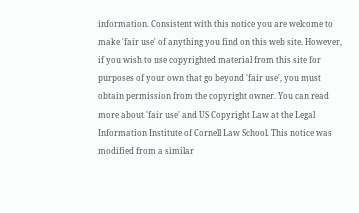information. Consistent with this notice you are welcome to make 'fair use' of anything you find on this web site. However, if you wish to use copyrighted material from this site for purposes of your own that go beyond 'fair use', you must obtain permission from the copyright owner. You can read more about 'fair use' and US Copyright Law at the Legal Information Institute of Cornell Law School. This notice was modified from a similar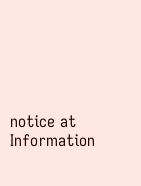notice at Information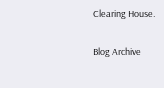Clearing House.

Blog Archive